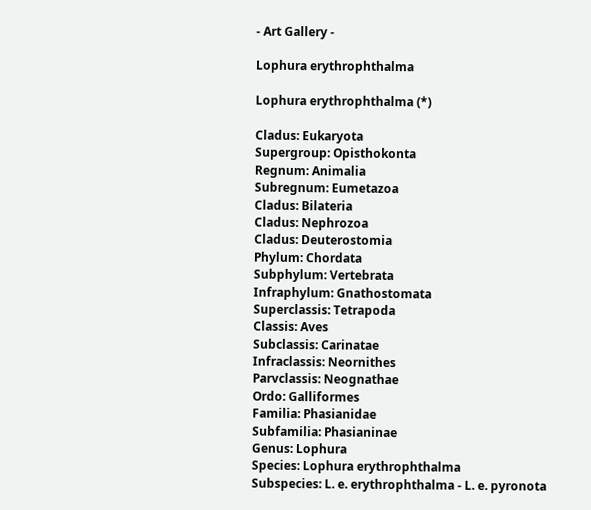- Art Gallery -

Lophura erythrophthalma

Lophura erythrophthalma (*)

Cladus: Eukaryota
Supergroup: Opisthokonta
Regnum: Animalia
Subregnum: Eumetazoa
Cladus: Bilateria
Cladus: Nephrozoa
Cladus: Deuterostomia
Phylum: Chordata
Subphylum: Vertebrata
Infraphylum: Gnathostomata
Superclassis: Tetrapoda
Classis: Aves
Subclassis: Carinatae
Infraclassis: Neornithes
Parvclassis: Neognathae
Ordo: Galliformes
Familia: Phasianidae
Subfamilia: Phasianinae
Genus: Lophura
Species: Lophura erythrophthalma
Subspecies: L. e. erythrophthalma - L. e. pyronota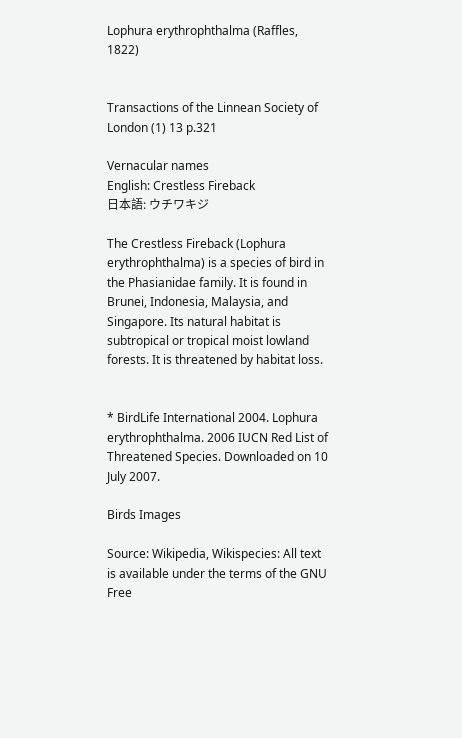Lophura erythrophthalma (Raffles, 1822)


Transactions of the Linnean Society of London (1) 13 p.321

Vernacular names
English: Crestless Fireback
日本語: ウチワキジ

The Crestless Fireback (Lophura erythrophthalma) is a species of bird in the Phasianidae family. It is found in Brunei, Indonesia, Malaysia, and Singapore. Its natural habitat is subtropical or tropical moist lowland forests. It is threatened by habitat loss.


* BirdLife International 2004. Lophura erythrophthalma. 2006 IUCN Red List of Threatened Species. Downloaded on 10 July 2007.

Birds Images

Source: Wikipedia, Wikispecies: All text is available under the terms of the GNU Free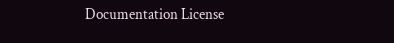Documentation License